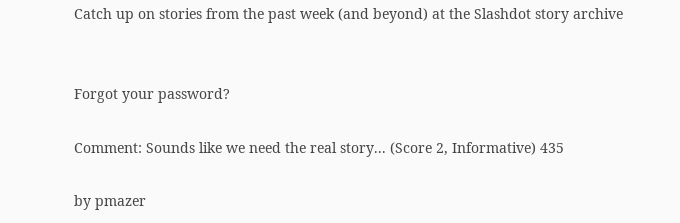Catch up on stories from the past week (and beyond) at the Slashdot story archive


Forgot your password?

Comment: Sounds like we need the real story... (Score 2, Informative) 435

by pmazer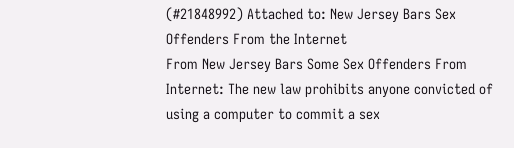(#21848992) Attached to: New Jersey Bars Sex Offenders From the Internet
From New Jersey Bars Some Sex Offenders From Internet: The new law prohibits anyone convicted of using a computer to commit a sex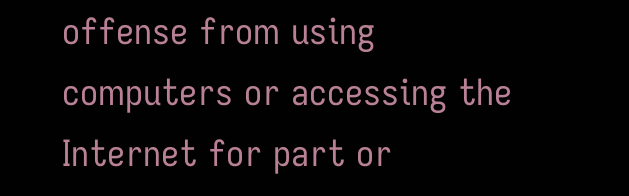offense from using computers or accessing the Internet for part or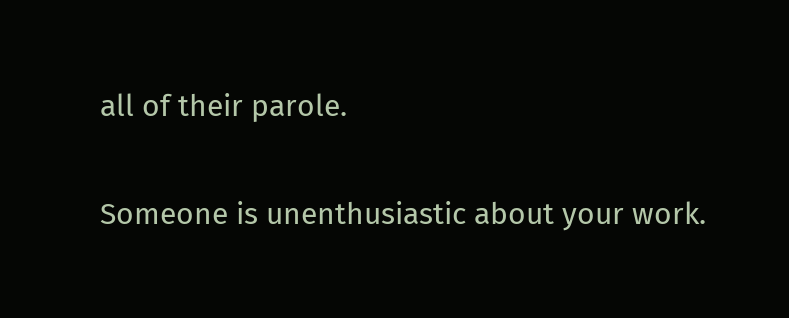all of their parole.

Someone is unenthusiastic about your work.